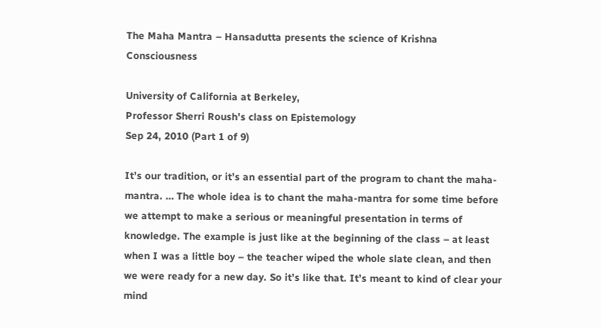The Maha Mantra – Hansadutta presents the science of Krishna Consciousness

University of California at Berkeley,
Professor Sherri Roush’s class on Epistemology
Sep 24, 2010 (Part 1 of 9)

It’s our tradition, or it’s an essential part of the program to chant the maha-mantra. … The whole idea is to chant the maha-mantra for some time before we attempt to make a serious or meaningful presentation in terms of knowledge. The example is just like at the beginning of the class – at least when I was a little boy – the teacher wiped the whole slate clean, and then we were ready for a new day. So it’s like that. It’s meant to kind of clear your mind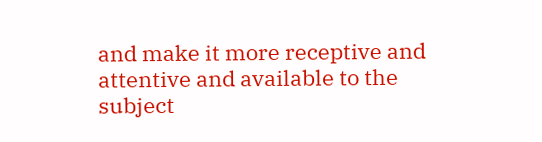and make it more receptive and attentive and available to the subject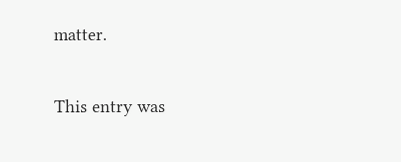matter.

This entry was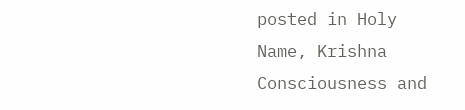posted in Holy Name, Krishna Consciousness and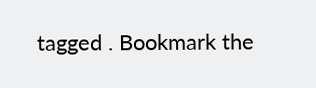tagged . Bookmark the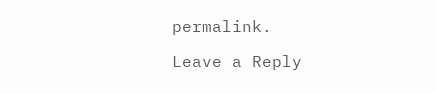permalink.

Leave a Reply